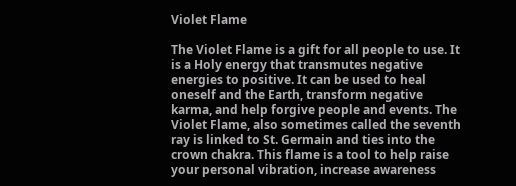Violet Flame

The Violet Flame is a gift for all people to use. It is a Holy energy that transmutes negative energies to positive. It can be used to heal oneself and the Earth, transform negative karma, and help forgive people and events. The Violet Flame, also sometimes called the seventh ray is linked to St. Germain and ties into the crown chakra. This flame is a tool to help raise your personal vibration, increase awareness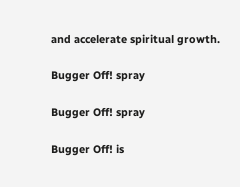and accelerate spiritual growth.

Bugger Off! spray

Bugger Off! spray

Bugger Off! is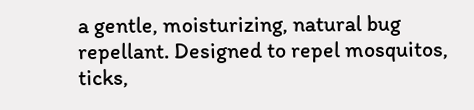a gentle, moisturizing, natural bug repellant. Designed to repel mosquitos, ticks,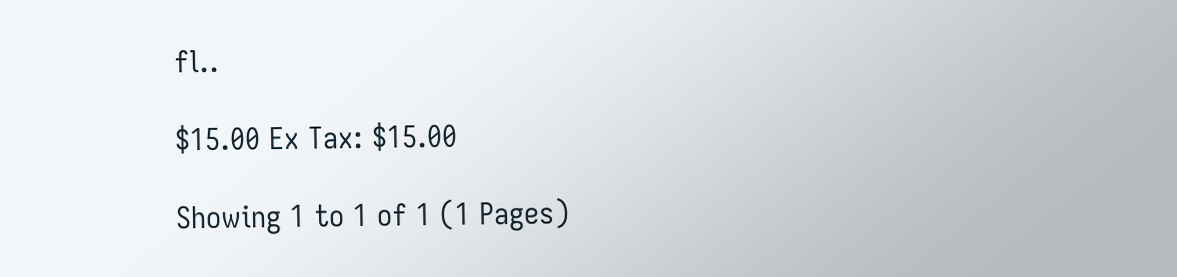fl..

$15.00 Ex Tax: $15.00

Showing 1 to 1 of 1 (1 Pages)